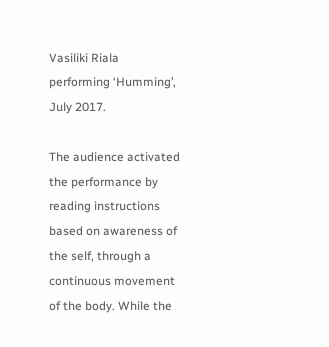Vasiliki Riala performing ‘Humming’, July 2017.

The audience activated the performance by reading instructions based on awareness of the self, through a continuous movement of the body. While the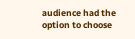audience had the option to choose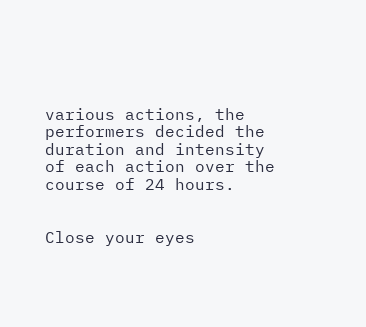various actions, the performers decided the duration and intensity of each action over the course of 24 hours.


Close your eyes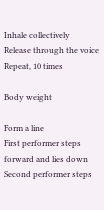Inhale collectively
Release through the voice
Repeat, 10 times

Body weight

Form a line
First performer steps forward and lies down
Second performer steps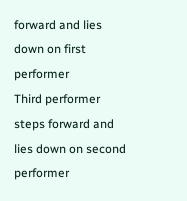forward and lies down on first performer
Third performer steps forward and lies down on second performer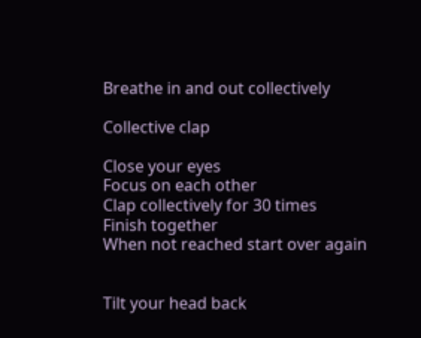Breathe in and out collectively

Collective clap

Close your eyes
Focus on each other
Clap collectively for 30 times
Finish together
When not reached start over again


Tilt your head back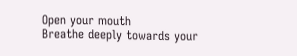Open your mouth
Breathe deeply towards your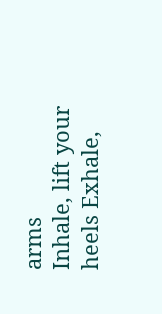arms
Inhale, lift your heels Exhale,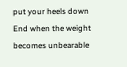put your heels down
End when the weight becomes unbearable